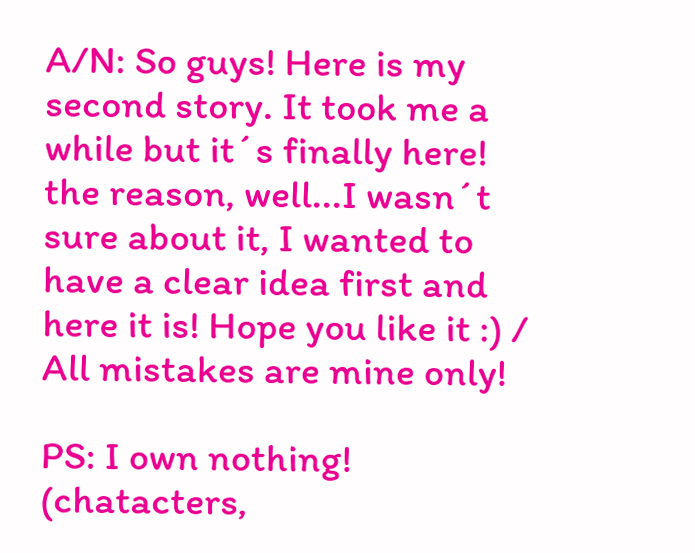A/N: So guys! Here is my second story. It took me a while but it´s finally here! the reason, well...I wasn´t sure about it, I wanted to have a clear idea first and here it is! Hope you like it :) / All mistakes are mine only!

PS: I own nothing! (chatacters,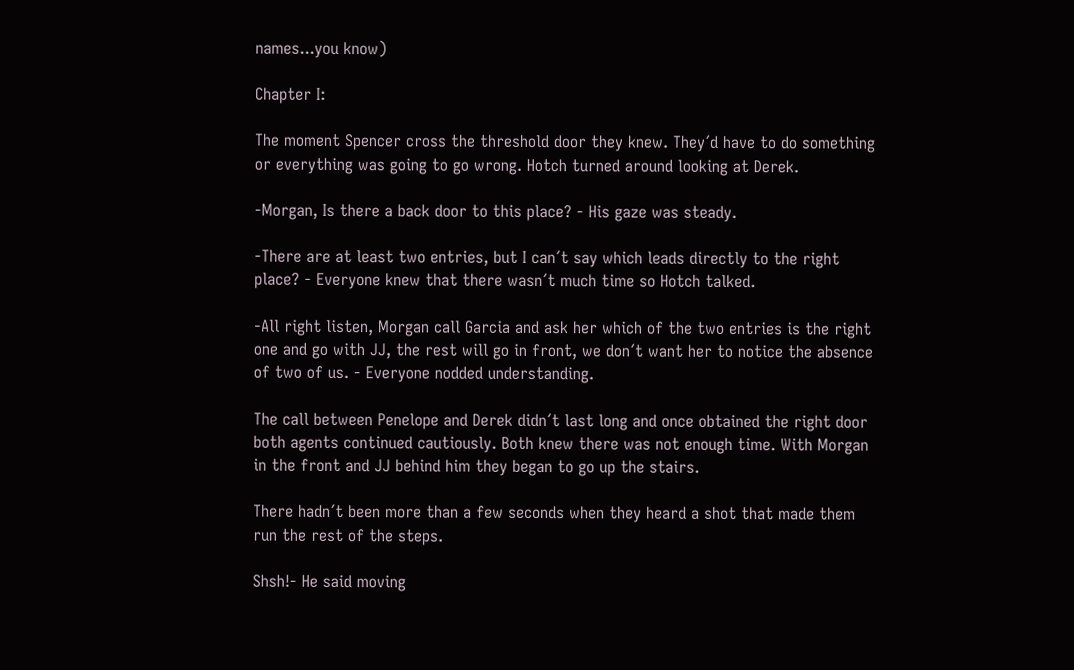names...you know)

Chapter I:

The moment Spencer cross the threshold door they knew. They´d have to do something or everything was going to go wrong. Hotch turned around looking at Derek.

-Morgan, Is there a back door to this place? - His gaze was steady.

-There are at least two entries, but I can´t say which leads directly to the right place? - Everyone knew that there wasn´t much time so Hotch talked.

-All right listen, Morgan call Garcia and ask her which of the two entries is the right one and go with JJ, the rest will go in front, we don´t want her to notice the absence of two of us. - Everyone nodded understanding.

The call between Penelope and Derek didn´t last long and once obtained the right door both agents continued cautiously. Both knew there was not enough time. With Morgan in the front and JJ behind him they began to go up the stairs.

There hadn´t been more than a few seconds when they heard a shot that made them run the rest of the steps.

Shsh!- He said moving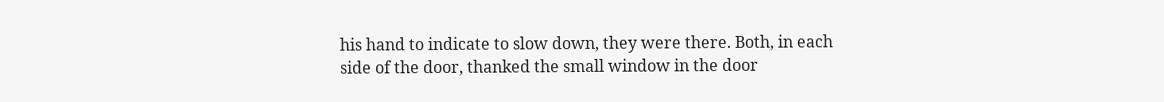his hand to indicate to slow down, they were there. Both, in each side of the door, thanked the small window in the door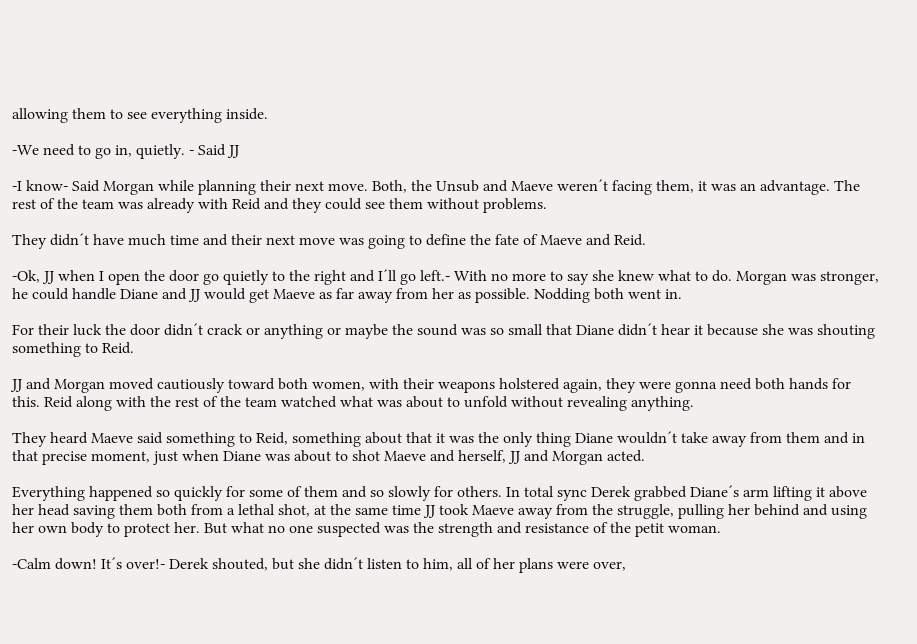allowing them to see everything inside.

-We need to go in, quietly. - Said JJ

-I know- Said Morgan while planning their next move. Both, the Unsub and Maeve weren´t facing them, it was an advantage. The rest of the team was already with Reid and they could see them without problems.

They didn´t have much time and their next move was going to define the fate of Maeve and Reid.

-Ok, JJ when I open the door go quietly to the right and I´ll go left.- With no more to say she knew what to do. Morgan was stronger, he could handle Diane and JJ would get Maeve as far away from her as possible. Nodding both went in.

For their luck the door didn´t crack or anything or maybe the sound was so small that Diane didn´t hear it because she was shouting something to Reid.

JJ and Morgan moved cautiously toward both women, with their weapons holstered again, they were gonna need both hands for this. Reid along with the rest of the team watched what was about to unfold without revealing anything.

They heard Maeve said something to Reid, something about that it was the only thing Diane wouldn´t take away from them and in that precise moment, just when Diane was about to shot Maeve and herself, JJ and Morgan acted.

Everything happened so quickly for some of them and so slowly for others. In total sync Derek grabbed Diane´s arm lifting it above her head saving them both from a lethal shot, at the same time JJ took Maeve away from the struggle, pulling her behind and using her own body to protect her. But what no one suspected was the strength and resistance of the petit woman.

-Calm down! It´s over!- Derek shouted, but she didn´t listen to him, all of her plans were over,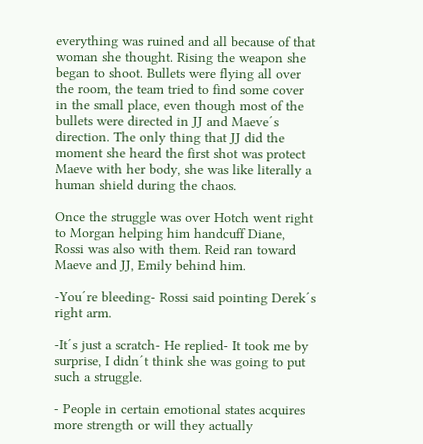everything was ruined and all because of that woman she thought. Rising the weapon she began to shoot. Bullets were flying all over the room, the team tried to find some cover in the small place, even though most of the bullets were directed in JJ and Maeve´s direction. The only thing that JJ did the moment she heard the first shot was protect Maeve with her body, she was like literally a human shield during the chaos.

Once the struggle was over Hotch went right to Morgan helping him handcuff Diane, Rossi was also with them. Reid ran toward Maeve and JJ, Emily behind him.

-You´re bleeding- Rossi said pointing Derek´s right arm.

-It´s just a scratch- He replied- It took me by surprise, I didn´t think she was going to put such a struggle.

- People in certain emotional states acquires more strength or will they actually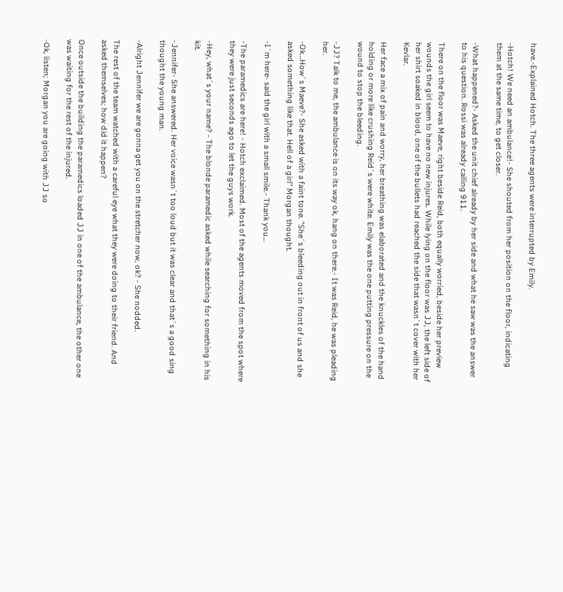have.-Explained Hotch. The three agents were interrupted by Emily.

-Hotch! We need an ambulance!- She shouted from her position on the floor, indicating them at the same time, to get closer.

-What happened?- Asked the unit chief already by her side and what he saw was the answer to his question. Rossi was already calling 911.

There on the floor was Maeve, right beside Reid, both equally worried, beside her preview wounds the girl seem to have no new injures. While lying on the floor was JJ, the left side of her shirt soaked in blood, one of the bullets had reached the side that wasn´t cover with her Kevlar.

Her face a mix of pain and worry, her breathing was elaborated and the knuckles of the hand holding or more like crushing Reid´s were white. Emily was the one putting pressure on the wound to stop the bleeding.

-JJ? Talk to me, the ambulance is on its way ok, hang on there.- It was Reid, he was pleading her.

-Ok…How´s Maeve?- She asked with a faint tone. "She´s bleeding out in front of us and she asked something like that. Hell of a girl" Morgan thought.

-I´m here- said the girl with a small smile.- Thank you…

-The paramedics are here! - Hotch exclaimed. Most of the agents moved from the spot where they were just seconds ago to let the guys work.

-Hey, what´s your name? - The blonde paramedic asked while searching for something in his kit.

-Jennifer- She answered. Her voice wasn´t too loud but it was clear and that´s a good sing thought the young man.

-Alright Jennifer we are gonna get you on the stretcher now, ok? - She nodded.

The rest of the team watched with a careful eye what they were doing to their friend. And asked themselves; how did it happen?

Once outside the building the paramedics loaded JJ in one of the ambulance, the other one was waiting for the rest of the injured.

-Ok, listen; Morgan you are going with JJ so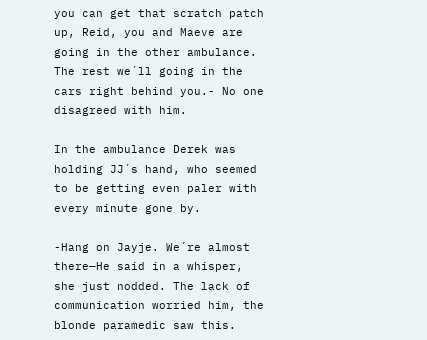you can get that scratch patch up, Reid, you and Maeve are going in the other ambulance. The rest we´ll going in the cars right behind you.- No one disagreed with him.

In the ambulance Derek was holding JJ´s hand, who seemed to be getting even paler with every minute gone by.

-Hang on Jayje. We´re almost there—He said in a whisper, she just nodded. The lack of communication worried him, the blonde paramedic saw this.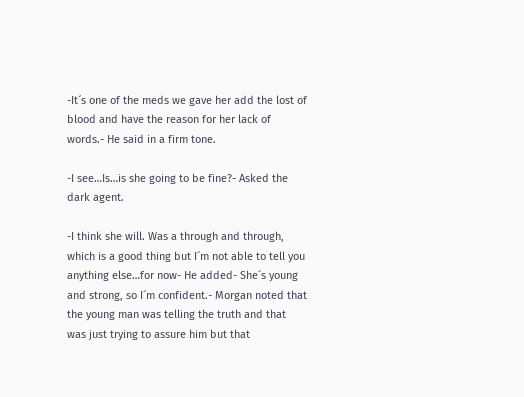-It´s one of the meds we gave her add the lost of blood and have the reason for her lack of words.- He said in a firm tone.

-I see…Is…is she going to be fine?- Asked the dark agent.

-I think she will. Was a through and through, which is a good thing but I´m not able to tell you anything else…for now- He added- She´s young and strong, so I´m confident.- Morgan noted that the young man was telling the truth and that was just trying to assure him but that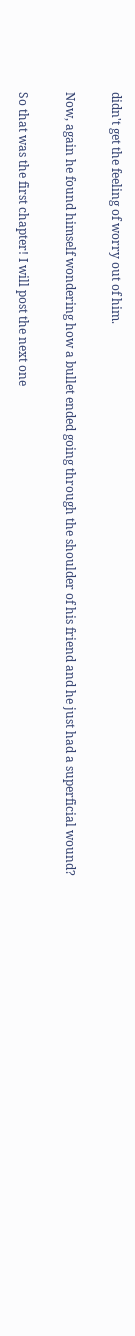didn't get the feeling of worry out of him.

Now, again he found himself wondering how a bullet ended going through the shoulder of his friend and he just had a superficial wound?

So that was the first chapter! I will post the next one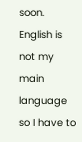soon. English is not my main language so I have to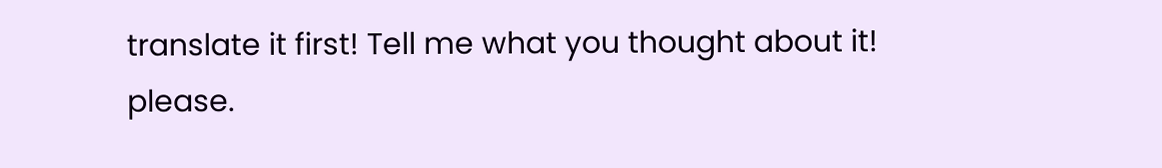translate it first! Tell me what you thought about it! please.